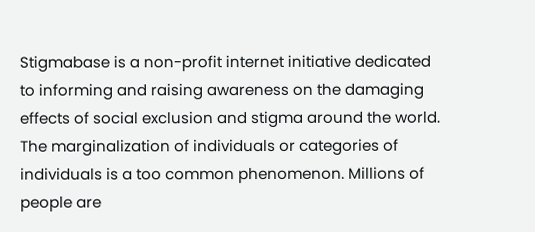Stigmabase is a non-profit internet initiative dedicated to informing and raising awareness on the damaging effects of social exclusion and stigma around the world. The marginalization of individuals or categories of individuals is a too common phenomenon. Millions of people are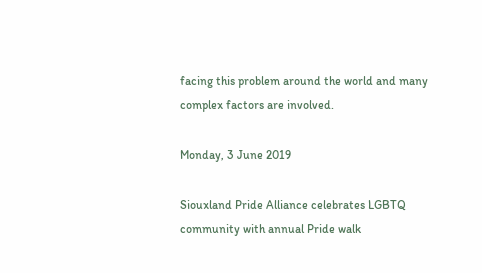facing this problem around the world and many complex factors are involved.

Monday, 3 June 2019

Siouxland Pride Alliance celebrates LGBTQ community with annual Pride walk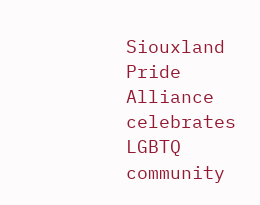Siouxland Pride Alliance celebrates LGBTQ community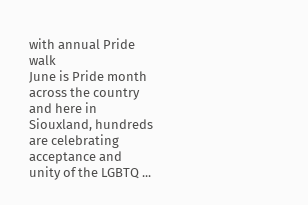with annual Pride walk
June is Pride month across the country and here in Siouxland, hundreds are celebrating acceptance and unity of the LGBTQ ...